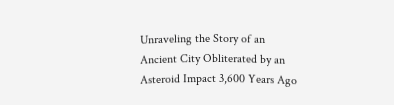Unraveling the Story of an Ancient City Obliterated by an Asteroid Impact 3,600 Years Ago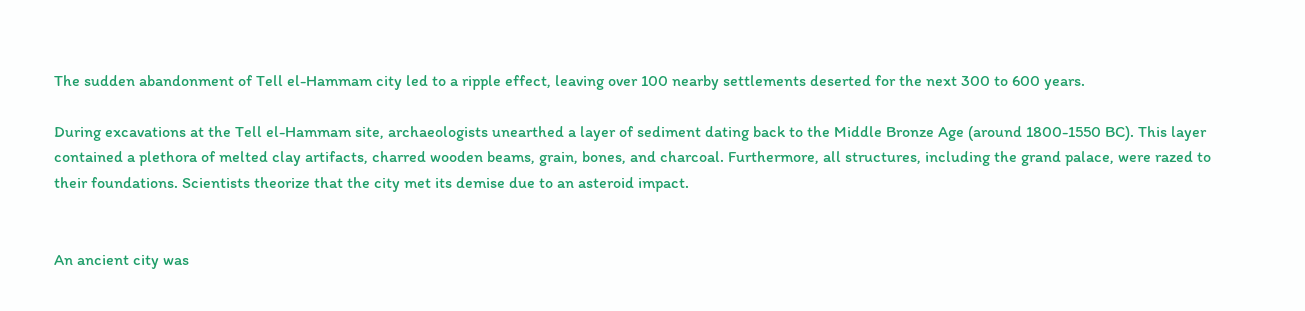The sudden abandonment of Tell el-Hammam city led to a ripple effect, leaving over 100 nearby settlements deserted for the next 300 to 600 years.

During excavations at the Tell el-Hammam site, archaeologists unearthed a layer of sediment dating back to the Middle Bronze Age (around 1800-1550 BC). This layer contained a plethora of melted clay artifacts, charred wooden beams, grain, bones, and charcoal. Furthermore, all structures, including the grand palace, were razed to their foundations. Scientists theorize that the city met its demise due to an asteroid impact.


An ancient city was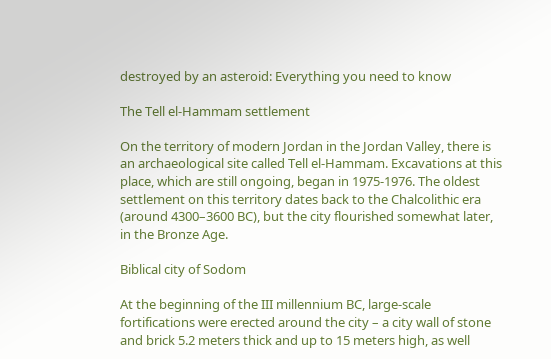destroyed by an asteroid: Everything you need to know

The Tell el-Hammam settlement

On the territory of modern Jordan in the Jordan Valley, there is an archaeological site called Tell el-Hammam. Excavations at this place, which are still ongoing, began in 1975-1976. The oldest settlement on this territory dates back to the Chalcolithic era (around 4300–3600 BC), but the city flourished somewhat later, in the Bronze Age.

Biblical city of Sodom

At the beginning of the III millennium BC, large-scale fortifications were erected around the city – a city wall of stone and brick 5.2 meters thick and up to 15 meters high, as well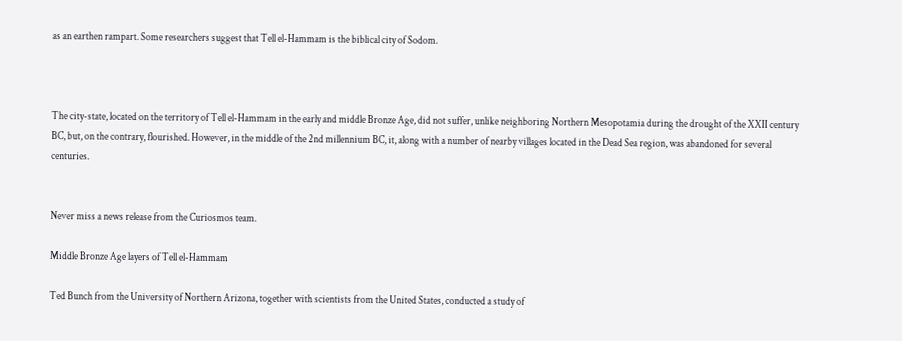as an earthen rampart. Some researchers suggest that Tell el-Hammam is the biblical city of Sodom.



The city-state, located on the territory of Tell el-Hammam in the early and middle Bronze Age, did not suffer, unlike neighboring Northern Mesopotamia during the drought of the XXII century BC, but, on the contrary, flourished. However, in the middle of the 2nd millennium BC, it, along with a number of nearby villages located in the Dead Sea region, was abandoned for several centuries.


Never miss a news release from the Curiosmos team.

Middle Bronze Age layers of Tell el-Hammam

Ted Bunch from the University of Northern Arizona, together with scientists from the United States, conducted a study of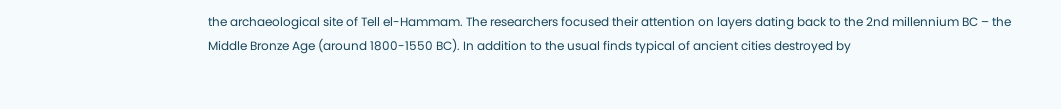the archaeological site of Tell el-Hammam. The researchers focused their attention on layers dating back to the 2nd millennium BC – the Middle Bronze Age (around 1800-1550 BC). In addition to the usual finds typical of ancient cities destroyed by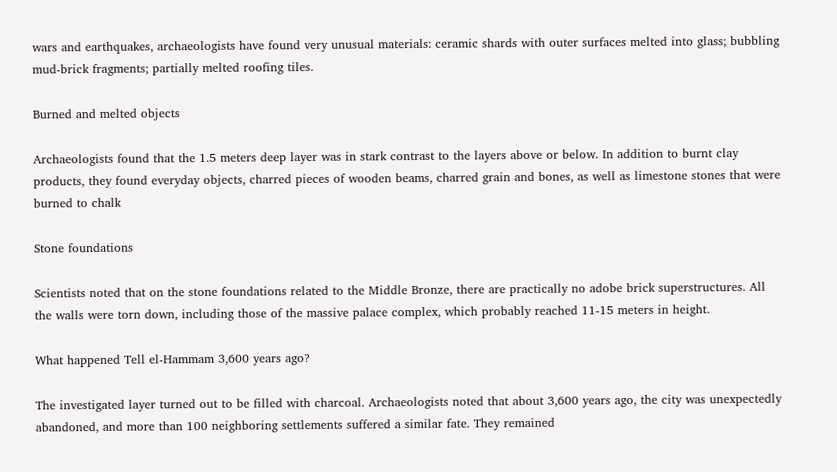wars and earthquakes, archaeologists have found very unusual materials: ceramic shards with outer surfaces melted into glass; bubbling mud-brick fragments; partially melted roofing tiles.

Burned and melted objects

Archaeologists found that the 1.5 meters deep layer was in stark contrast to the layers above or below. In addition to burnt clay products, they found everyday objects, charred pieces of wooden beams, charred grain and bones, as well as limestone stones that were burned to chalk

Stone foundations

Scientists noted that on the stone foundations related to the Middle Bronze, there are practically no adobe brick superstructures. All the walls were torn down, including those of the massive palace complex, which probably reached 11-15 meters in height.

What happened Tell el-Hammam 3,600 years ago?

The investigated layer turned out to be filled with charcoal. Archaeologists noted that about 3,600 years ago, the city was unexpectedly abandoned, and more than 100 neighboring settlements suffered a similar fate. They remained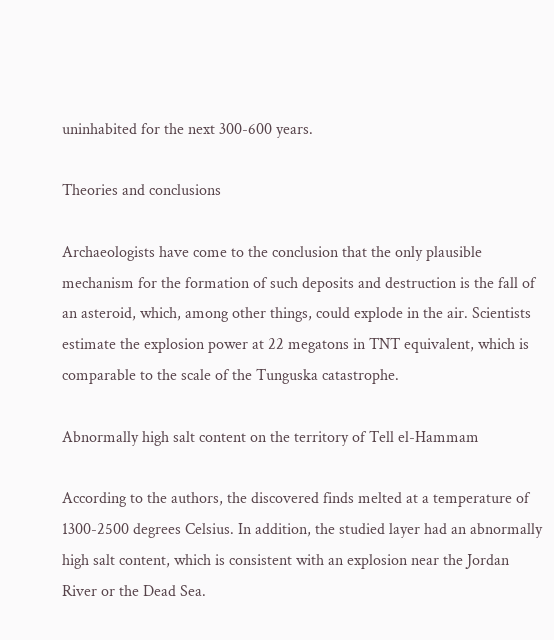uninhabited for the next 300-600 years.

Theories and conclusions

Archaeologists have come to the conclusion that the only plausible mechanism for the formation of such deposits and destruction is the fall of an asteroid, which, among other things, could explode in the air. Scientists estimate the explosion power at 22 megatons in TNT equivalent, which is comparable to the scale of the Tunguska catastrophe.

Abnormally high salt content on the territory of Tell el-Hammam

According to the authors, the discovered finds melted at a temperature of 1300-2500 degrees Celsius. In addition, the studied layer had an abnormally high salt content, which is consistent with an explosion near the Jordan River or the Dead Sea.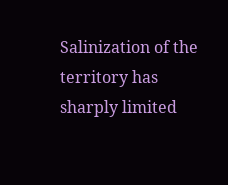Salinization of the territory has sharply limited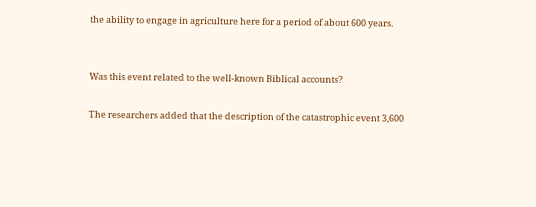the ability to engage in agriculture here for a period of about 600 years.


Was this event related to the well-known Biblical accounts?

The researchers added that the description of the catastrophic event 3,600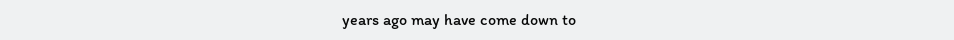years ago may have come down to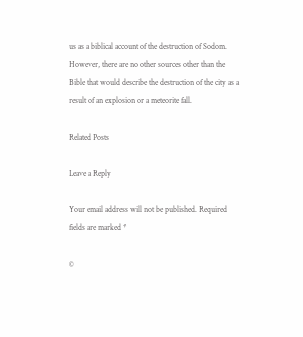us as a biblical account of the destruction of Sodom. However, there are no other sources other than the Bible that would describe the destruction of the city as a result of an explosion or a meteorite fall.

Related Posts

Leave a Reply

Your email address will not be published. Required fields are marked *

©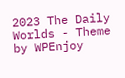2023 The Daily Worlds - Theme by WPEnjoy